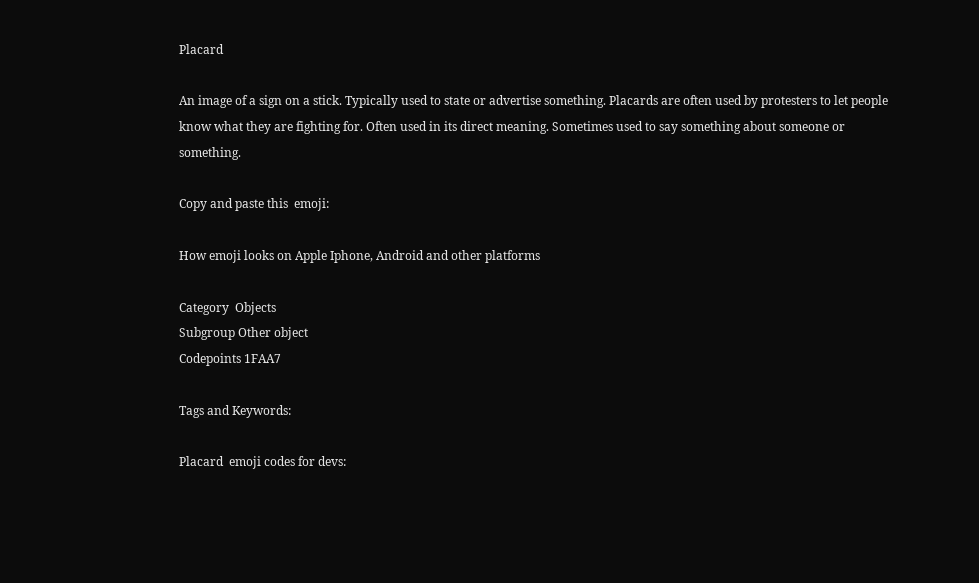Placard

An image of a sign on a stick. Typically used to state or advertise something. Placards are often used by protesters to let people know what they are fighting for. Often used in its direct meaning. Sometimes used to say something about someone or something.

Copy and paste this  emoji:

How emoji looks on Apple Iphone, Android and other platforms

Category  Objects
Subgroup Other object
Codepoints 1FAA7

Tags and Keywords:

Placard  emoji codes for devs: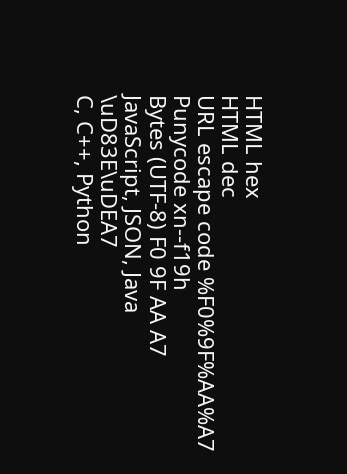HTML hex
HTML dec
URL escape code %F0%9F%AA%A7
Punycode xn--f19h
Bytes (UTF-8) F0 9F AA A7
JavaScript, JSON, Java \uD83E\uDEA7
C, C++, Python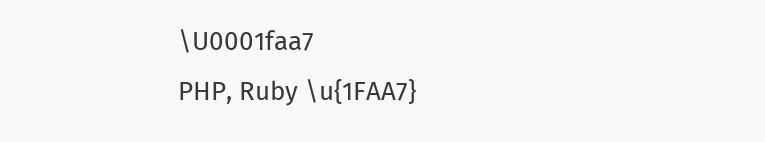\U0001faa7
PHP, Ruby \u{1FAA7}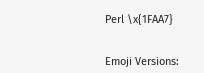Perl \x{1FAA7}


Emoji Versions: